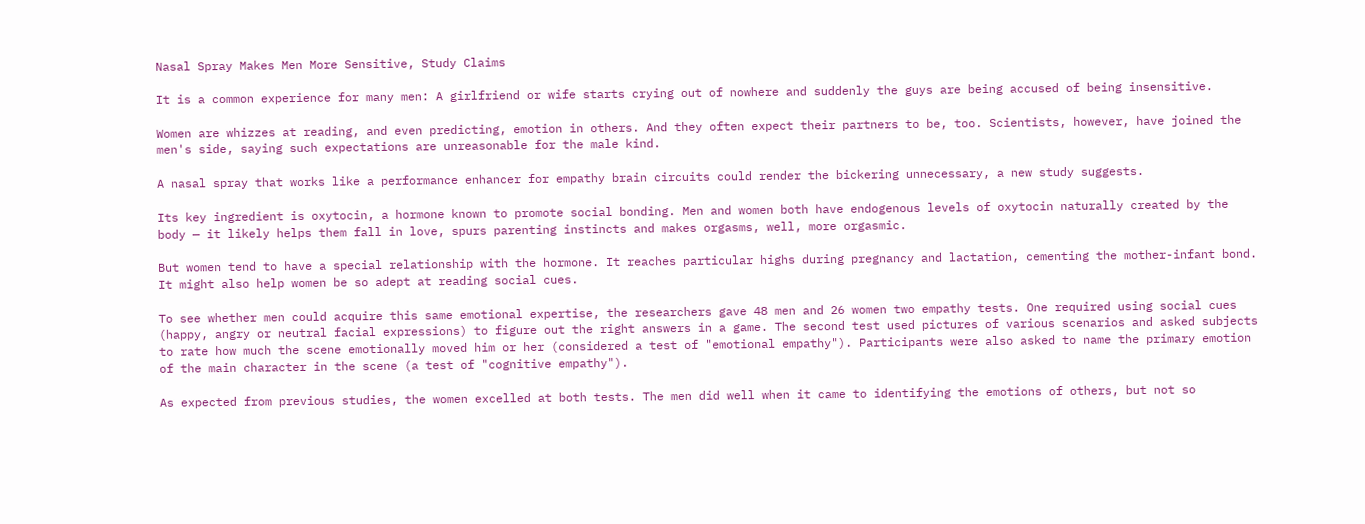Nasal Spray Makes Men More Sensitive, Study Claims

It is a common experience for many men: A girlfriend or wife starts crying out of nowhere and suddenly the guys are being accused of being insensitive.

Women are whizzes at reading, and even predicting, emotion in others. And they often expect their partners to be, too. Scientists, however, have joined the men's side, saying such expectations are unreasonable for the male kind.

A nasal spray that works like a performance enhancer for empathy brain circuits could render the bickering unnecessary, a new study suggests.

Its key ingredient is oxytocin, a hormone known to promote social bonding. Men and women both have endogenous levels of oxytocin naturally created by the body — it likely helps them fall in love, spurs parenting instincts and makes orgasms, well, more orgasmic.

But women tend to have a special relationship with the hormone. It reaches particular highs during pregnancy and lactation, cementing the mother-infant bond. It might also help women be so adept at reading social cues.

To see whether men could acquire this same emotional expertise, the researchers gave 48 men and 26 women two empathy tests. One required using social cues (happy, angry or neutral facial expressions) to figure out the right answers in a game. The second test used pictures of various scenarios and asked subjects to rate how much the scene emotionally moved him or her (considered a test of "emotional empathy"). Participants were also asked to name the primary emotion of the main character in the scene (a test of "cognitive empathy").

As expected from previous studies, the women excelled at both tests. The men did well when it came to identifying the emotions of others, but not so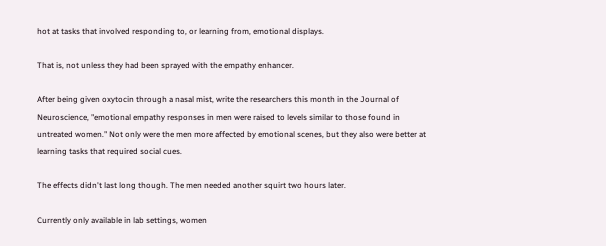hot at tasks that involved responding to, or learning from, emotional displays.

That is, not unless they had been sprayed with the empathy enhancer.

After being given oxytocin through a nasal mist, write the researchers this month in the Journal of Neuroscience, "emotional empathy responses in men were raised to levels similar to those found in untreated women." Not only were the men more affected by emotional scenes, but they also were better at learning tasks that required social cues.

The effects didn't last long though. The men needed another squirt two hours later.

Currently only available in lab settings, women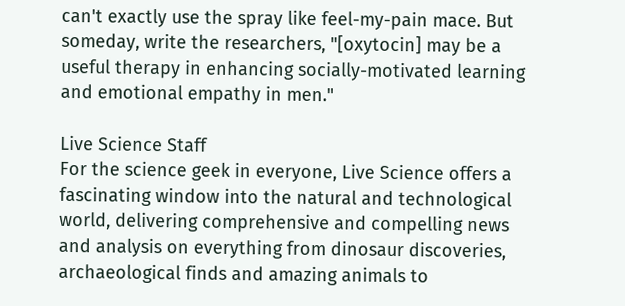can't exactly use the spray like feel-my-pain mace. But someday, write the researchers, "[oxytocin] may be a useful therapy in enhancing socially-motivated learning and emotional empathy in men."

Live Science Staff
For the science geek in everyone, Live Science offers a fascinating window into the natural and technological world, delivering comprehensive and compelling news and analysis on everything from dinosaur discoveries, archaeological finds and amazing animals to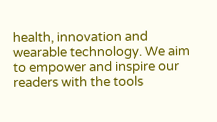health, innovation and wearable technology. We aim to empower and inspire our readers with the tools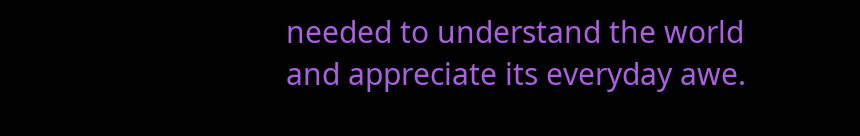needed to understand the world and appreciate its everyday awe.